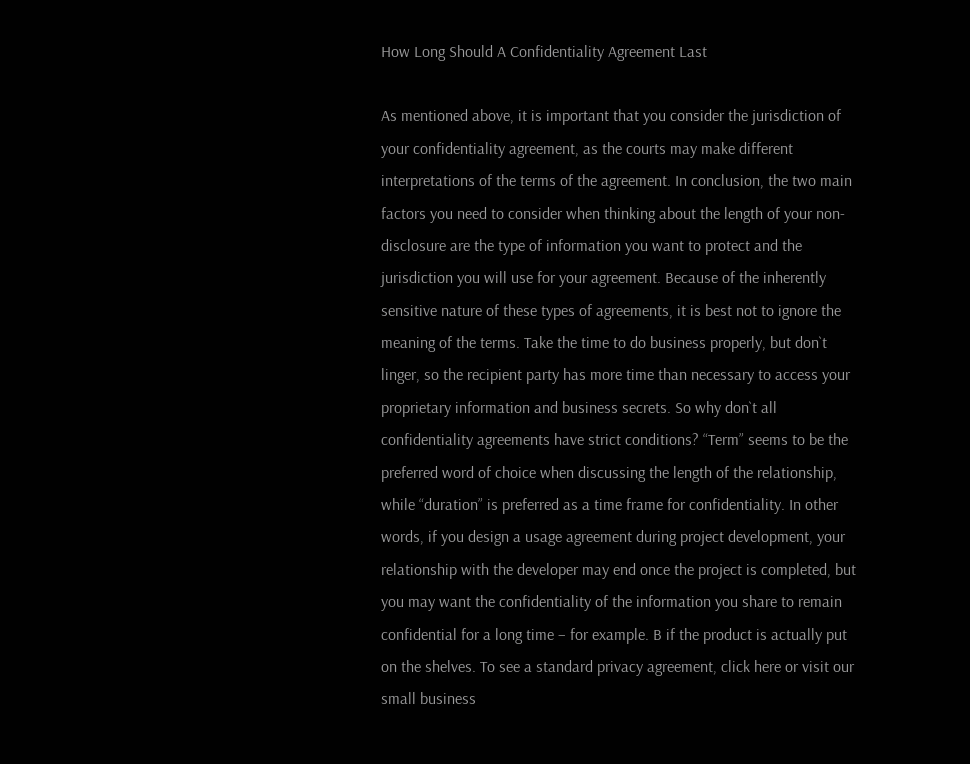How Long Should A Confidentiality Agreement Last

As mentioned above, it is important that you consider the jurisdiction of your confidentiality agreement, as the courts may make different interpretations of the terms of the agreement. In conclusion, the two main factors you need to consider when thinking about the length of your non-disclosure are the type of information you want to protect and the jurisdiction you will use for your agreement. Because of the inherently sensitive nature of these types of agreements, it is best not to ignore the meaning of the terms. Take the time to do business properly, but don`t linger, so the recipient party has more time than necessary to access your proprietary information and business secrets. So why don`t all confidentiality agreements have strict conditions? “Term” seems to be the preferred word of choice when discussing the length of the relationship, while “duration” is preferred as a time frame for confidentiality. In other words, if you design a usage agreement during project development, your relationship with the developer may end once the project is completed, but you may want the confidentiality of the information you share to remain confidential for a long time – for example. B if the product is actually put on the shelves. To see a standard privacy agreement, click here or visit our small business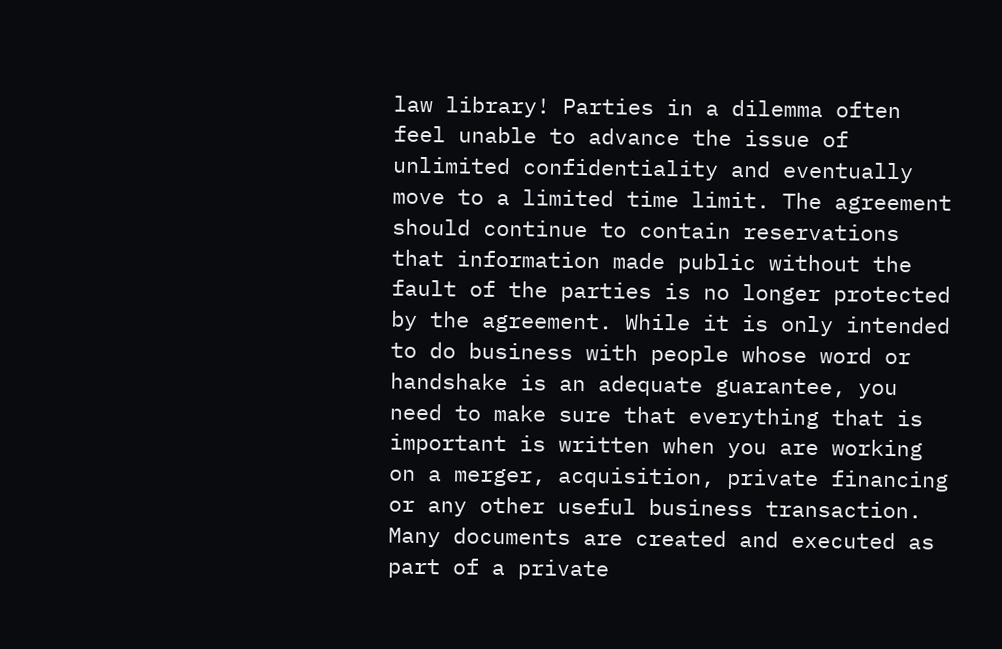law library! Parties in a dilemma often feel unable to advance the issue of unlimited confidentiality and eventually move to a limited time limit. The agreement should continue to contain reservations that information made public without the fault of the parties is no longer protected by the agreement. While it is only intended to do business with people whose word or handshake is an adequate guarantee, you need to make sure that everything that is important is written when you are working on a merger, acquisition, private financing or any other useful business transaction. Many documents are created and executed as part of a private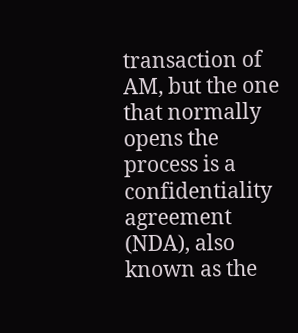transaction of AM, but the one that normally opens the process is a confidentiality agreement (NDA), also known as the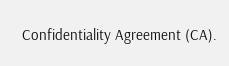Confidentiality Agreement (CA).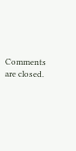Comments are closed.